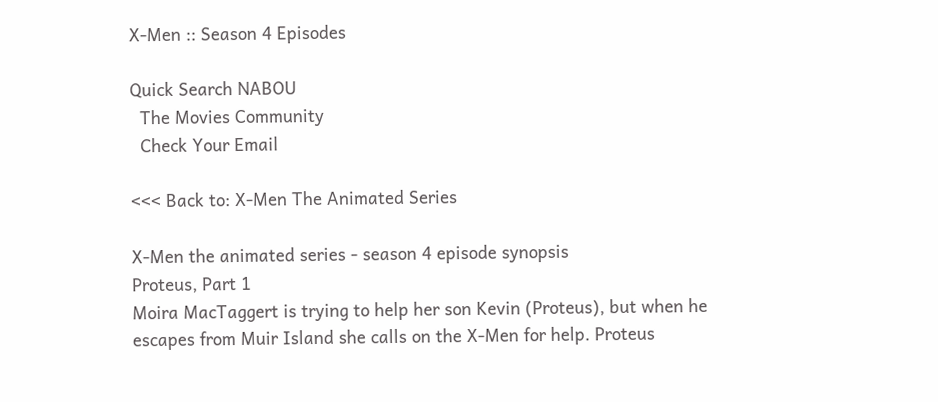X-Men :: Season 4 Episodes

Quick Search NABOU
  The Movies Community
  Check Your Email

<<< Back to: X-Men The Animated Series

X-Men the animated series - season 4 episode synopsis
Proteus, Part 1
Moira MacTaggert is trying to help her son Kevin (Proteus), but when he escapes from Muir Island she calls on the X-Men for help. Proteus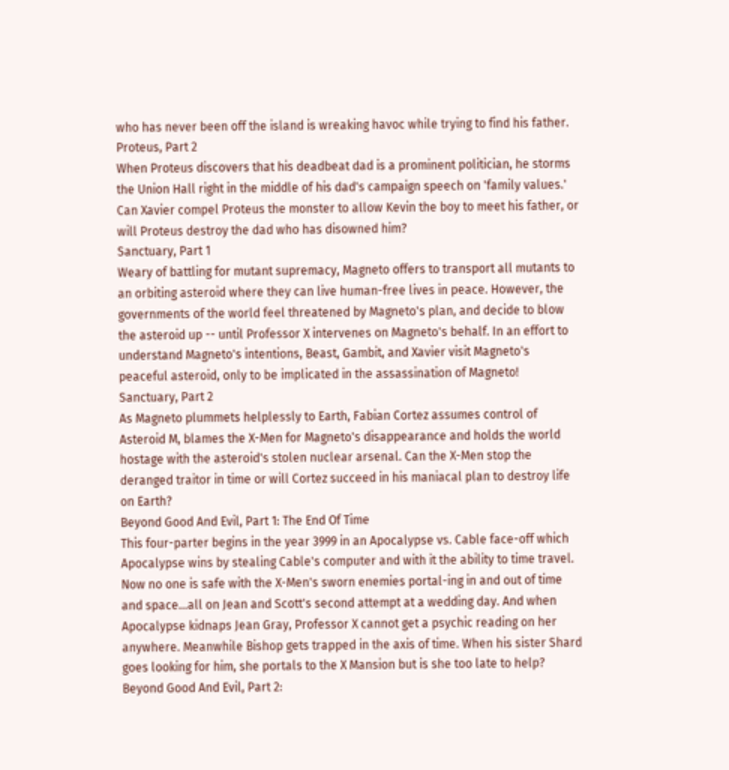who has never been off the island is wreaking havoc while trying to find his father.
Proteus, Part 2
When Proteus discovers that his deadbeat dad is a prominent politician, he storms the Union Hall right in the middle of his dad's campaign speech on 'family values.' Can Xavier compel Proteus the monster to allow Kevin the boy to meet his father, or will Proteus destroy the dad who has disowned him?
Sanctuary, Part 1
Weary of battling for mutant supremacy, Magneto offers to transport all mutants to an orbiting asteroid where they can live human-free lives in peace. However, the governments of the world feel threatened by Magneto's plan, and decide to blow the asteroid up -- until Professor X intervenes on Magneto's behalf. In an effort to understand Magneto's intentions, Beast, Gambit, and Xavier visit Magneto's peaceful asteroid, only to be implicated in the assassination of Magneto!
Sanctuary, Part 2
As Magneto plummets helplessly to Earth, Fabian Cortez assumes control of Asteroid M, blames the X-Men for Magneto's disappearance and holds the world hostage with the asteroid's stolen nuclear arsenal. Can the X-Men stop the deranged traitor in time or will Cortez succeed in his maniacal plan to destroy life on Earth?
Beyond Good And Evil, Part 1: The End Of Time
This four-parter begins in the year 3999 in an Apocalypse vs. Cable face-off which Apocalypse wins by stealing Cable's computer and with it the ability to time travel. Now no one is safe with the X-Men's sworn enemies portal-ing in and out of time and space...all on Jean and Scott's second attempt at a wedding day. And when Apocalypse kidnaps Jean Gray, Professor X cannot get a psychic reading on her anywhere. Meanwhile Bishop gets trapped in the axis of time. When his sister Shard goes looking for him, she portals to the X Mansion but is she too late to help?
Beyond Good And Evil, Part 2: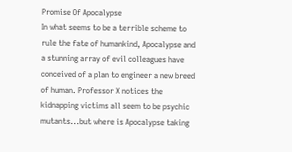Promise Of Apocalypse
In what seems to be a terrible scheme to rule the fate of humankind, Apocalypse and a stunning array of evil colleagues have conceived of a plan to engineer a new breed of human. Professor X notices the kidnapping victims all seem to be psychic mutants...but where is Apocalypse taking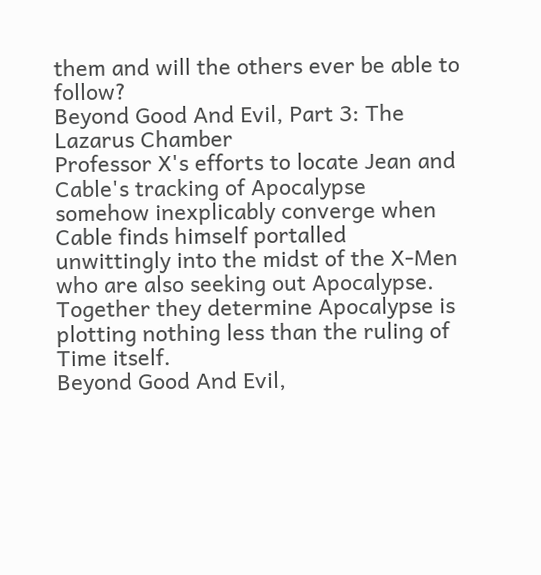them and will the others ever be able to follow?
Beyond Good And Evil, Part 3: The Lazarus Chamber
Professor X's efforts to locate Jean and Cable's tracking of Apocalypse somehow inexplicably converge when Cable finds himself portalled unwittingly into the midst of the X-Men who are also seeking out Apocalypse. Together they determine Apocalypse is plotting nothing less than the ruling of Time itself.
Beyond Good And Evil,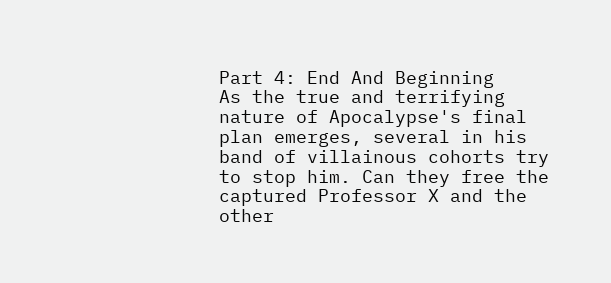Part 4: End And Beginning
As the true and terrifying nature of Apocalypse's final plan emerges, several in his band of villainous cohorts try to stop him. Can they free the captured Professor X and the other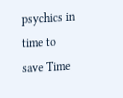psychics in time to save Time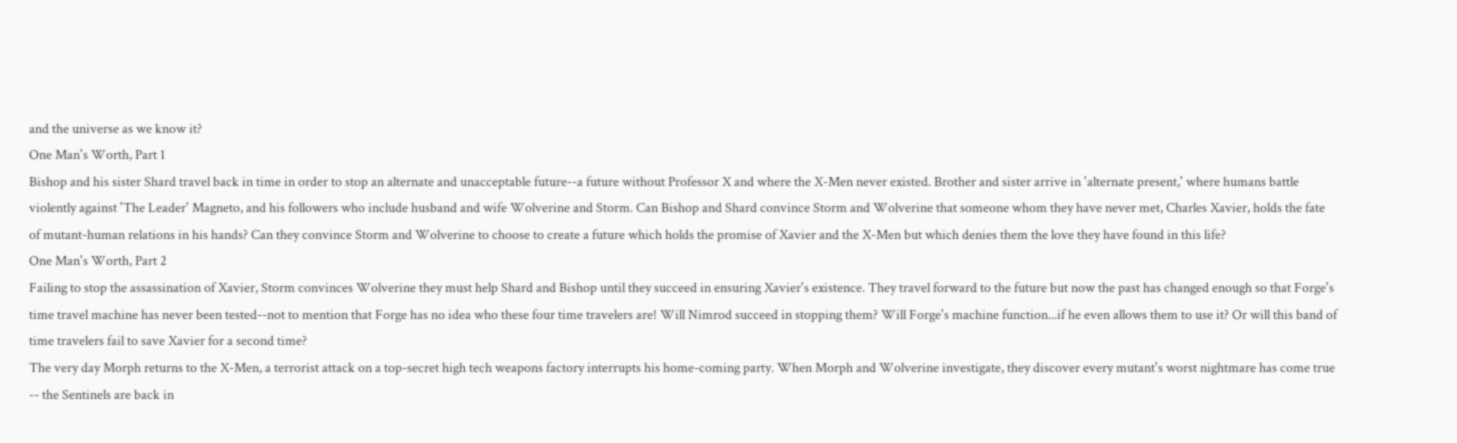and the universe as we know it?
One Man's Worth, Part 1
Bishop and his sister Shard travel back in time in order to stop an alternate and unacceptable future--a future without Professor X and where the X-Men never existed. Brother and sister arrive in 'alternate present,' where humans battle violently against 'The Leader' Magneto, and his followers who include husband and wife Wolverine and Storm. Can Bishop and Shard convince Storm and Wolverine that someone whom they have never met, Charles Xavier, holds the fate of mutant-human relations in his hands? Can they convince Storm and Wolverine to choose to create a future which holds the promise of Xavier and the X-Men but which denies them the love they have found in this life?
One Man's Worth, Part 2
Failing to stop the assassination of Xavier, Storm convinces Wolverine they must help Shard and Bishop until they succeed in ensuring Xavier's existence. They travel forward to the future but now the past has changed enough so that Forge's time travel machine has never been tested--not to mention that Forge has no idea who these four time travelers are! Will Nimrod succeed in stopping them? Will Forge's machine function...if he even allows them to use it? Or will this band of time travelers fail to save Xavier for a second time?
The very day Morph returns to the X-Men, a terrorist attack on a top-secret high tech weapons factory interrupts his home-coming party. When Morph and Wolverine investigate, they discover every mutant's worst nightmare has come true -- the Sentinels are back in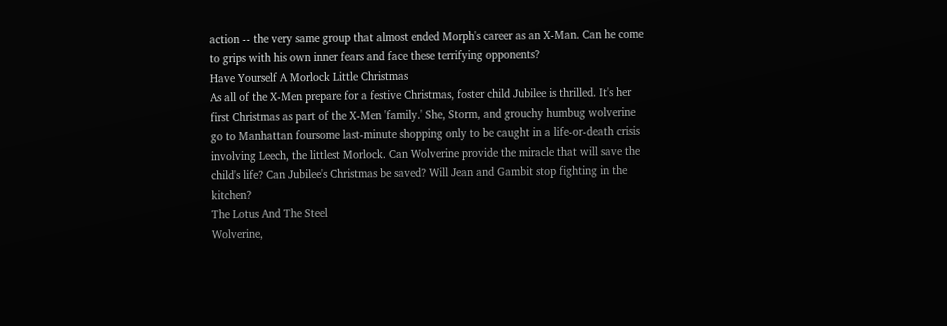action -- the very same group that almost ended Morph's career as an X-Man. Can he come to grips with his own inner fears and face these terrifying opponents?
Have Yourself A Morlock Little Christmas
As all of the X-Men prepare for a festive Christmas, foster child Jubilee is thrilled. It's her first Christmas as part of the X-Men 'family.' She, Storm, and grouchy humbug wolverine go to Manhattan foursome last-minute shopping only to be caught in a life-or-death crisis involving Leech, the littlest Morlock. Can Wolverine provide the miracle that will save the child's life? Can Jubilee's Christmas be saved? Will Jean and Gambit stop fighting in the kitchen?
The Lotus And The Steel
Wolverine,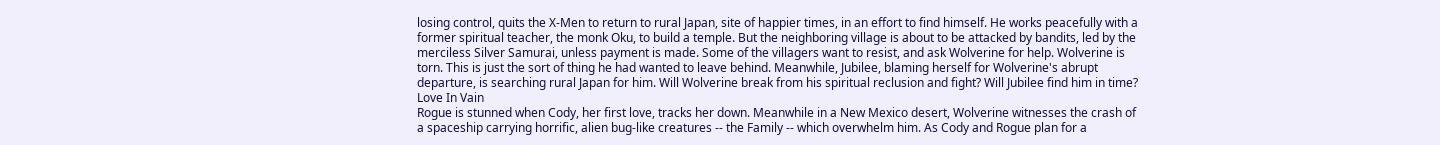losing control, quits the X-Men to return to rural Japan, site of happier times, in an effort to find himself. He works peacefully with a former spiritual teacher, the monk Oku, to build a temple. But the neighboring village is about to be attacked by bandits, led by the merciless Silver Samurai, unless payment is made. Some of the villagers want to resist, and ask Wolverine for help. Wolverine is torn. This is just the sort of thing he had wanted to leave behind. Meanwhile, Jubilee, blaming herself for Wolverine's abrupt departure, is searching rural Japan for him. Will Wolverine break from his spiritual reclusion and fight? Will Jubilee find him in time?
Love In Vain
Rogue is stunned when Cody, her first love, tracks her down. Meanwhile in a New Mexico desert, Wolverine witnesses the crash of a spaceship carrying horrific, alien bug-like creatures -- the Family -- which overwhelm him. As Cody and Rogue plan for a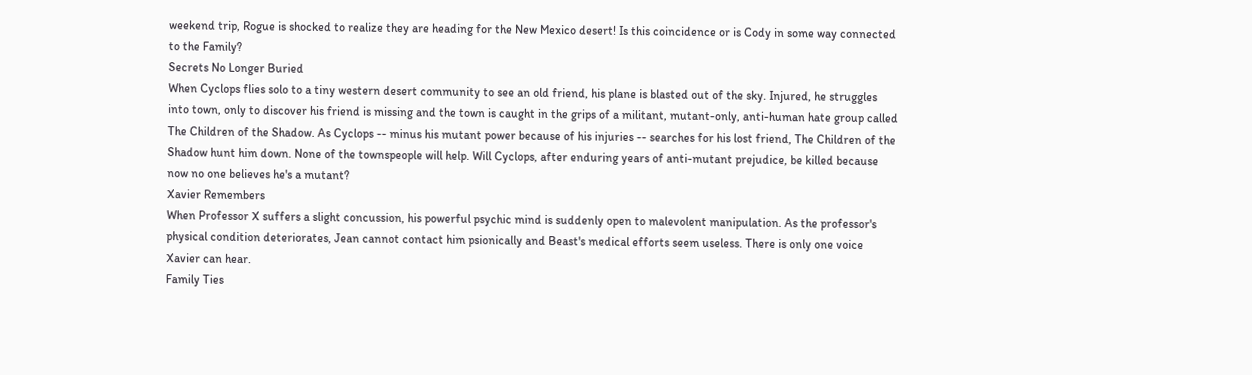weekend trip, Rogue is shocked to realize they are heading for the New Mexico desert! Is this coincidence or is Cody in some way connected to the Family?
Secrets No Longer Buried
When Cyclops flies solo to a tiny western desert community to see an old friend, his plane is blasted out of the sky. Injured, he struggles into town, only to discover his friend is missing and the town is caught in the grips of a militant, mutant-only, anti-human hate group called The Children of the Shadow. As Cyclops -- minus his mutant power because of his injuries -- searches for his lost friend, The Children of the Shadow hunt him down. None of the townspeople will help. Will Cyclops, after enduring years of anti-mutant prejudice, be killed because now no one believes he's a mutant?
Xavier Remembers
When Professor X suffers a slight concussion, his powerful psychic mind is suddenly open to malevolent manipulation. As the professor's physical condition deteriorates, Jean cannot contact him psionically and Beast's medical efforts seem useless. There is only one voice Xavier can hear.
Family Ties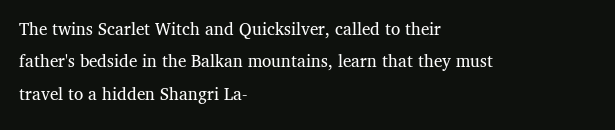The twins Scarlet Witch and Quicksilver, called to their father's bedside in the Balkan mountains, learn that they must travel to a hidden Shangri La-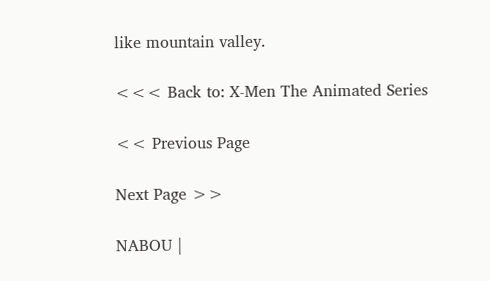like mountain valley.

<<< Back to: X-Men The Animated Series

<< Previous Page

Next Page >>

NABOU |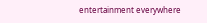entertainment everywhere